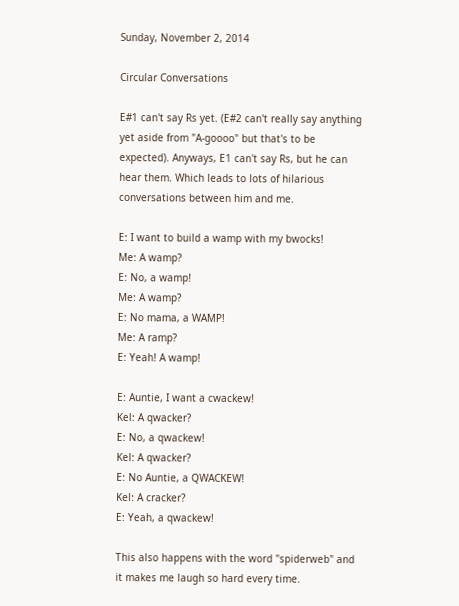Sunday, November 2, 2014

Circular Conversations

E#1 can't say Rs yet. (E#2 can't really say anything yet aside from "A-goooo" but that's to be expected). Anyways, E1 can't say Rs, but he can hear them. Which leads to lots of hilarious conversations between him and me.

E: I want to build a wamp with my bwocks!
Me: A wamp?
E: No, a wamp!
Me: A wamp?
E: No mama, a WAMP!
Me: A ramp?
E: Yeah! A wamp!

E: Auntie, I want a cwackew!
Kel: A qwacker?
E: No, a qwackew!
Kel: A qwacker?
E: No Auntie, a QWACKEW!
Kel: A cracker?
E: Yeah, a qwackew!

This also happens with the word "spiderweb" and it makes me laugh so hard every time.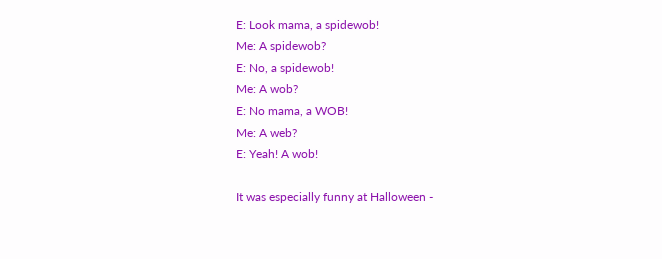E: Look mama, a spidewob!
Me: A spidewob?
E: No, a spidewob!
Me: A wob?
E: No mama, a WOB!
Me: A web?
E: Yeah! A wob!

It was especially funny at Halloween -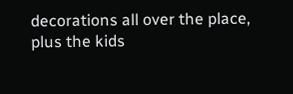decorations all over the place, plus the kids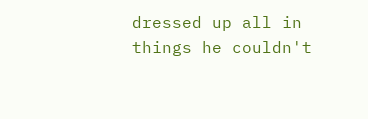dressed up all in things he couldn't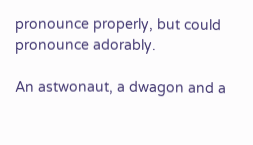pronounce properly, but could pronounce adorably.

An astwonaut, a dwagon and a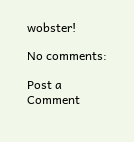wobster!

No comments:

Post a Comment